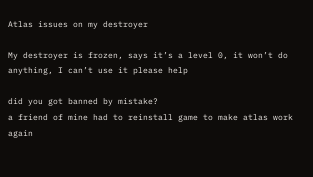Atlas issues on my destroyer

My destroyer is frozen, says it’s a level 0, it won’t do anything, I can’t use it please help

did you got banned by mistake?
a friend of mine had to reinstall game to make atlas work again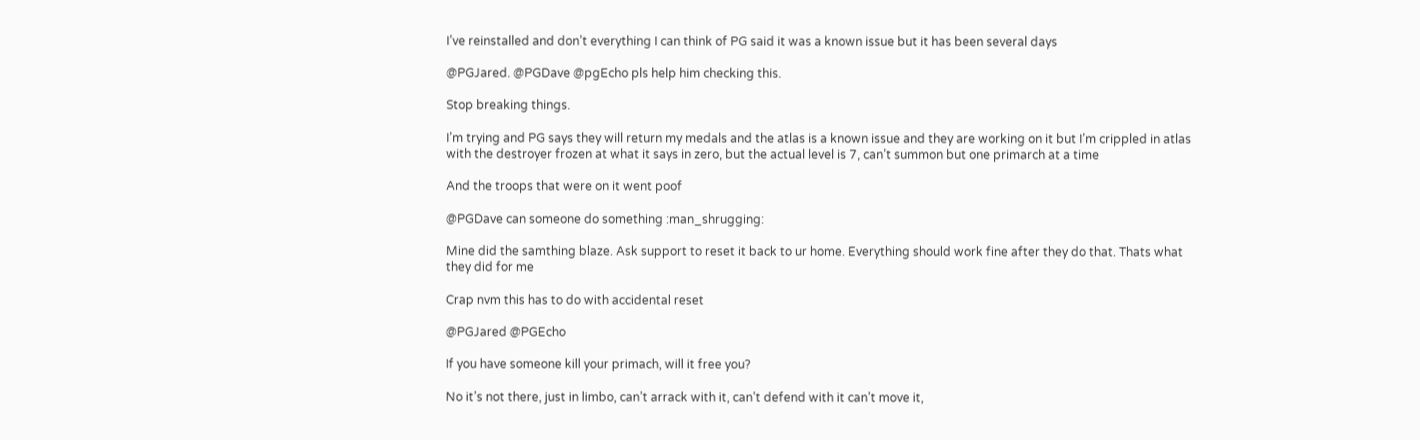I’ve reinstalled and don’t everything I can think of PG said it was a known issue but it has been several days

@PGJared. @PGDave @pgEcho pls help him checking this.

Stop breaking things.

I’m trying and PG says they will return my medals and the atlas is a known issue and they are working on it but I’m crippled in atlas with the destroyer frozen at what it says in zero, but the actual level is 7, can’t summon but one primarch at a time

And the troops that were on it went poof

@PGDave can someone do something :man_shrugging:

Mine did the samthing blaze. Ask support to reset it back to ur home. Everything should work fine after they do that. Thats what they did for me

Crap nvm this has to do with accidental reset

@PGJared @PGEcho

If you have someone kill your primach, will it free you?

No it’s not there, just in limbo, can’t arrack with it, can’t defend with it can’t move it,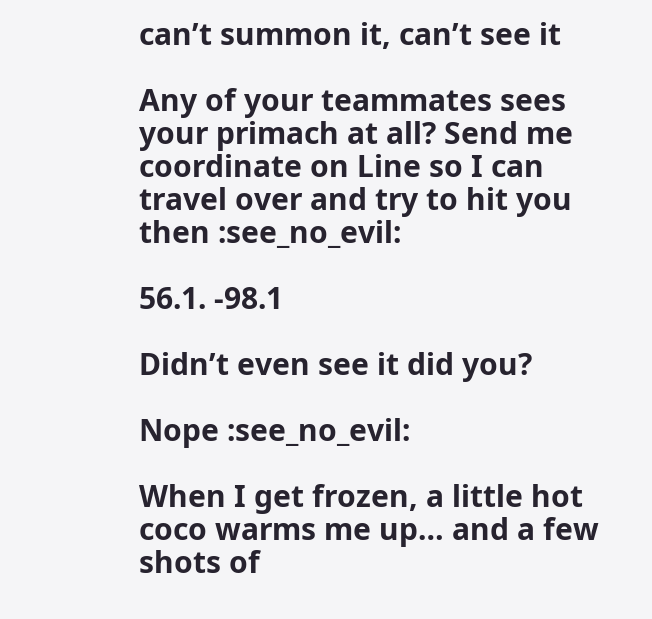can’t summon it, can’t see it

Any of your teammates sees your primach at all? Send me coordinate on Line so I can travel over and try to hit you then :see_no_evil:

56.1. -98.1

Didn’t even see it did you?

Nope :see_no_evil:

When I get frozen, a little hot coco warms me up… and a few shots of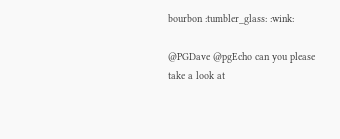bourbon :tumbler_glass: :wink:

@PGDave @pgEcho can you please take a look at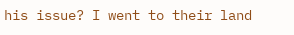his issue? I went to their land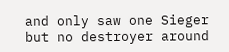and only saw one Sieger but no destroyer around